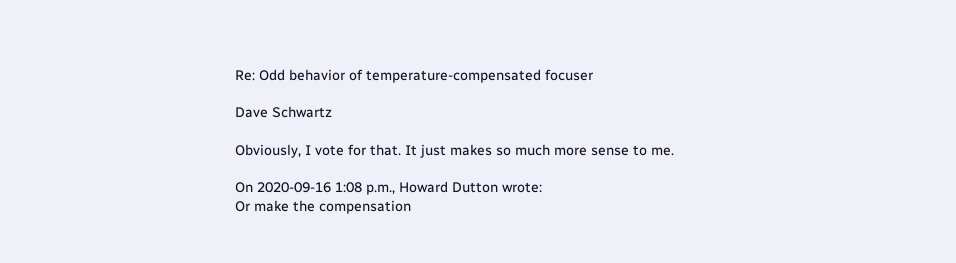Re: Odd behavior of temperature-compensated focuser

Dave Schwartz

Obviously, I vote for that. It just makes so much more sense to me.

On 2020-09-16 1:08 p.m., Howard Dutton wrote:
Or make the compensation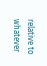relative to whatever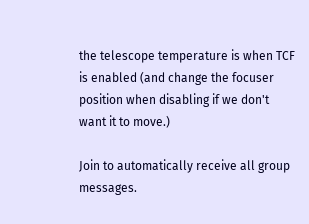the telescope temperature is when TCF is enabled (and change the focuser position when disabling if we don't want it to move.)

Join to automatically receive all group messages.